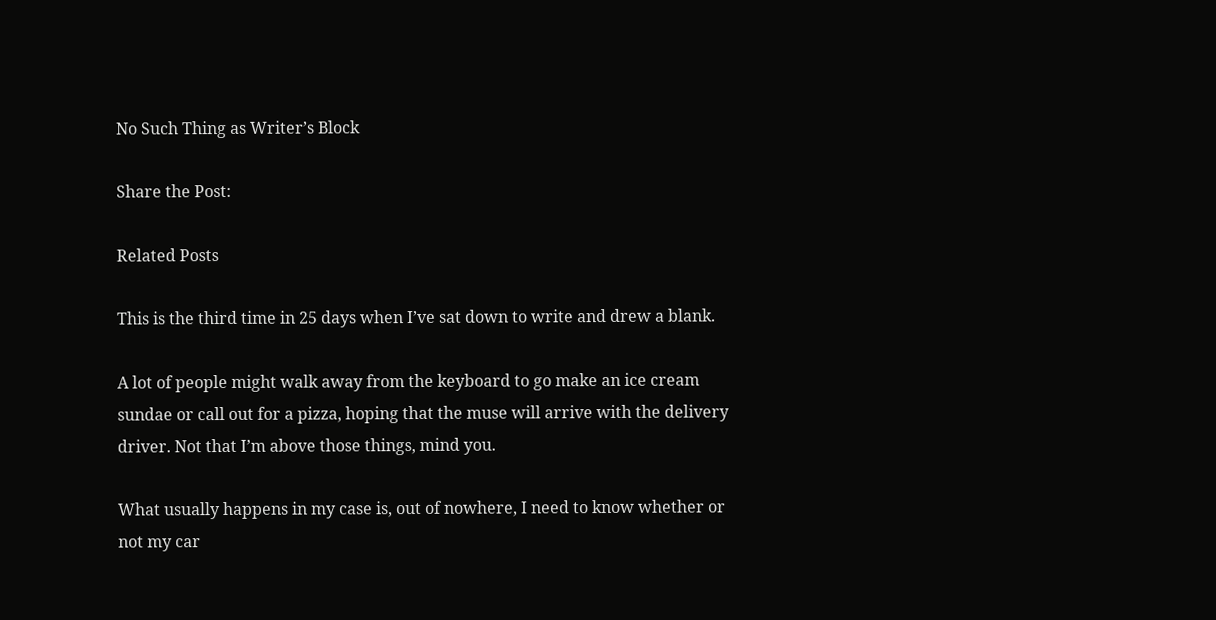No Such Thing as Writer’s Block

Share the Post:

Related Posts

This is the third time in 25 days when I’ve sat down to write and drew a blank.

A lot of people might walk away from the keyboard to go make an ice cream sundae or call out for a pizza, hoping that the muse will arrive with the delivery driver. Not that I’m above those things, mind you.

What usually happens in my case is, out of nowhere, I need to know whether or not my car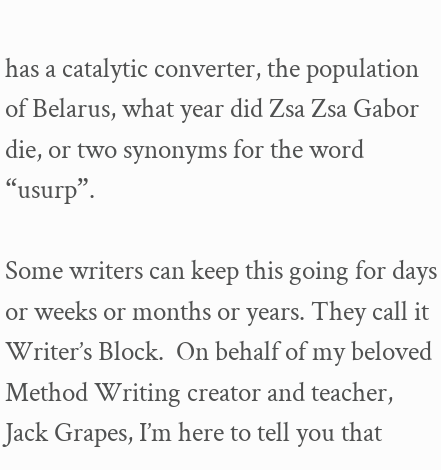has a catalytic converter, the population of Belarus, what year did Zsa Zsa Gabor die, or two synonyms for the word “usurp”.

Some writers can keep this going for days or weeks or months or years. They call it Writer’s Block.  On behalf of my beloved Method Writing creator and teacher, Jack Grapes, I’m here to tell you that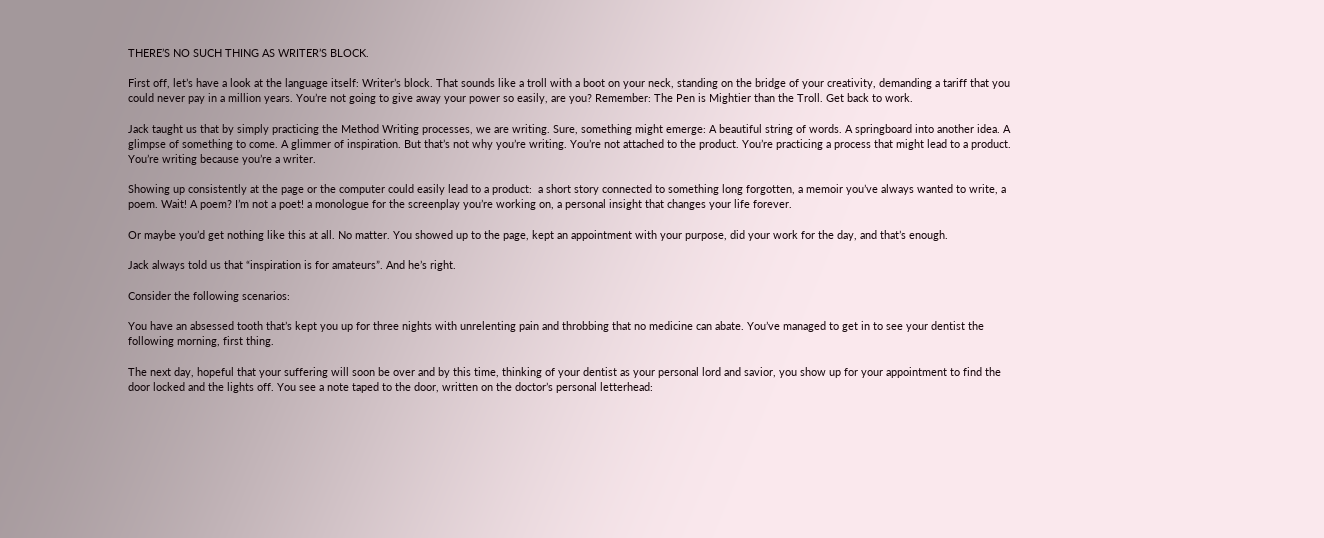THERE’S NO SUCH THING AS WRITER’S BLOCK.

First off, let’s have a look at the language itself: Writer’s block. That sounds like a troll with a boot on your neck, standing on the bridge of your creativity, demanding a tariff that you could never pay in a million years. You’re not going to give away your power so easily, are you? Remember: The Pen is Mightier than the Troll. Get back to work.

Jack taught us that by simply practicing the Method Writing processes, we are writing. Sure, something might emerge: A beautiful string of words. A springboard into another idea. A glimpse of something to come. A glimmer of inspiration. But that’s not why you’re writing. You’re not attached to the product. You’re practicing a process that might lead to a product. You’re writing because you’re a writer.

Showing up consistently at the page or the computer could easily lead to a product:  a short story connected to something long forgotten, a memoir you’ve always wanted to write, a poem. Wait! A poem? I’m not a poet! a monologue for the screenplay you’re working on, a personal insight that changes your life forever.

Or maybe you’d get nothing like this at all. No matter. You showed up to the page, kept an appointment with your purpose, did your work for the day, and that’s enough.

Jack always told us that “inspiration is for amateurs”. And he’s right.

Consider the following scenarios:

You have an absessed tooth that’s kept you up for three nights with unrelenting pain and throbbing that no medicine can abate. You’ve managed to get in to see your dentist the following morning, first thing.

The next day, hopeful that your suffering will soon be over and by this time, thinking of your dentist as your personal lord and savior, you show up for your appointment to find the door locked and the lights off. You see a note taped to the door, written on the doctor’s personal letterhead: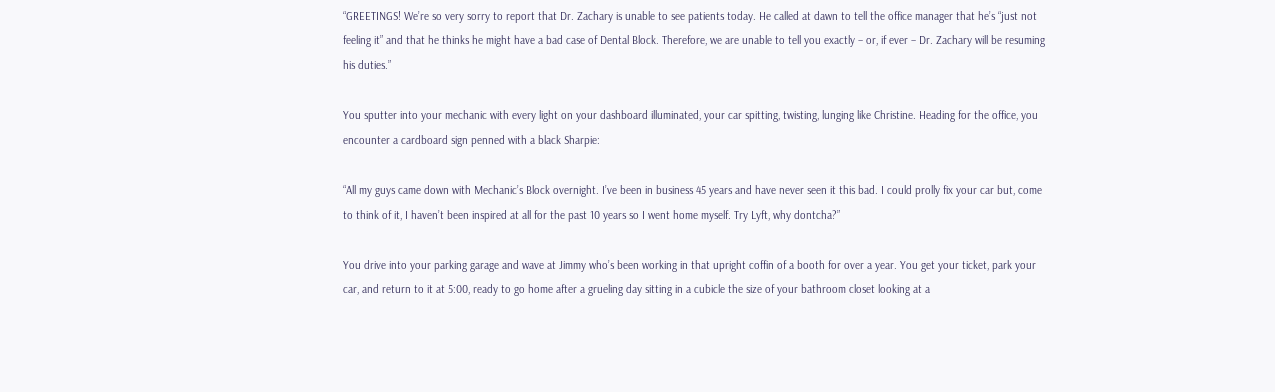“GREETINGS! We’re so very sorry to report that Dr. Zachary is unable to see patients today. He called at dawn to tell the office manager that he’s “just not feeling it” and that he thinks he might have a bad case of Dental Block. Therefore, we are unable to tell you exactly – or, if ever – Dr. Zachary will be resuming his duties.”

You sputter into your mechanic with every light on your dashboard illuminated, your car spitting, twisting, lunging like Christine. Heading for the office, you encounter a cardboard sign penned with a black Sharpie:

“All my guys came down with Mechanic’s Block overnight. I’ve been in business 45 years and have never seen it this bad. I could prolly fix your car but, come to think of it, I haven’t been inspired at all for the past 10 years so I went home myself. Try Lyft, why dontcha?”

You drive into your parking garage and wave at Jimmy who’s been working in that upright coffin of a booth for over a year. You get your ticket, park your car, and return to it at 5:00, ready to go home after a grueling day sitting in a cubicle the size of your bathroom closet looking at a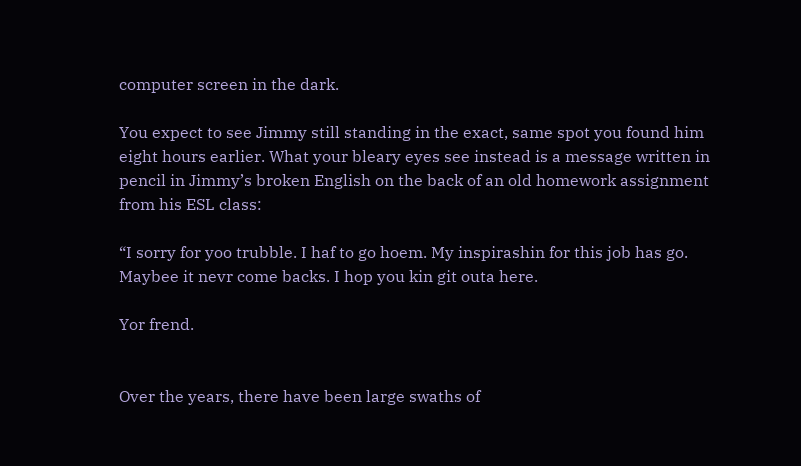computer screen in the dark.

You expect to see Jimmy still standing in the exact, same spot you found him eight hours earlier. What your bleary eyes see instead is a message written in pencil in Jimmy’s broken English on the back of an old homework assignment from his ESL class:

“I sorry for yoo trubble. I haf to go hoem. My inspirashin for this job has go. Maybee it nevr come backs. I hop you kin git outa here.

Yor frend.


Over the years, there have been large swaths of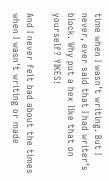time when I wasn’t writing. But I never, ever said that I had writer’s block. Why put a hex like that on yourself? YIKES!

And I never felt bad about the times when I wasn’t writing or made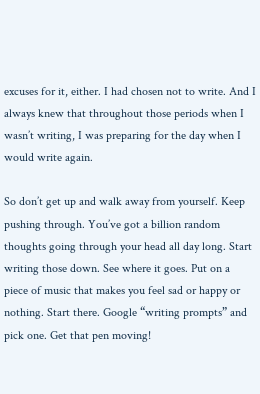excuses for it, either. I had chosen not to write. And I always knew that throughout those periods when I wasn’t writing, I was preparing for the day when I would write again.

So don’t get up and walk away from yourself. Keep pushing through. You’ve got a billion random thoughts going through your head all day long. Start writing those down. See where it goes. Put on a piece of music that makes you feel sad or happy or nothing. Start there. Google “writing prompts” and pick one. Get that pen moving!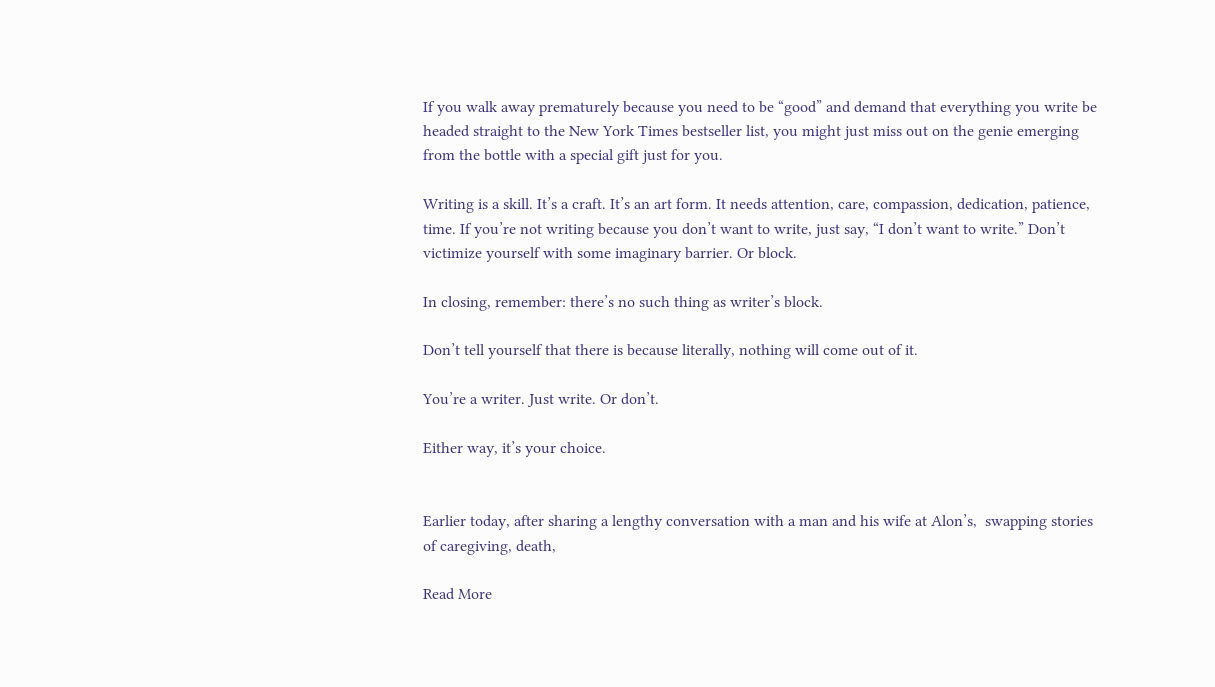If you walk away prematurely because you need to be “good” and demand that everything you write be headed straight to the New York Times bestseller list, you might just miss out on the genie emerging from the bottle with a special gift just for you.

Writing is a skill. It’s a craft. It’s an art form. It needs attention, care, compassion, dedication, patience, time. If you’re not writing because you don’t want to write, just say, “I don’t want to write.” Don’t victimize yourself with some imaginary barrier. Or block.

In closing, remember: there’s no such thing as writer’s block.

Don’t tell yourself that there is because literally, nothing will come out of it.

You’re a writer. Just write. Or don’t.

Either way, it’s your choice.


Earlier today, after sharing a lengthy conversation with a man and his wife at Alon’s,  swapping stories of caregiving, death,

Read More